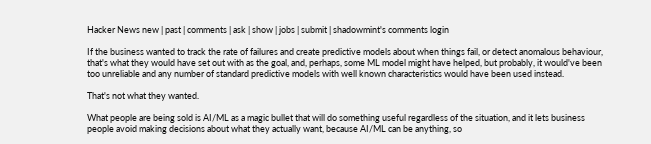Hacker News new | past | comments | ask | show | jobs | submit | shadowmint's comments login

If the business wanted to track the rate of failures and create predictive models about when things fail, or detect anomalous behaviour, that's what they would have set out with as the goal, and, perhaps, some ML model might have helped, but probably, it would've been too unreliable and any number of standard predictive models with well known characteristics would have been used instead.

That's not what they wanted.

What people are being sold is AI/ML as a magic bullet that will do something useful regardless of the situation, and it lets business people avoid making decisions about what they actually want, because AI/ML can be anything, so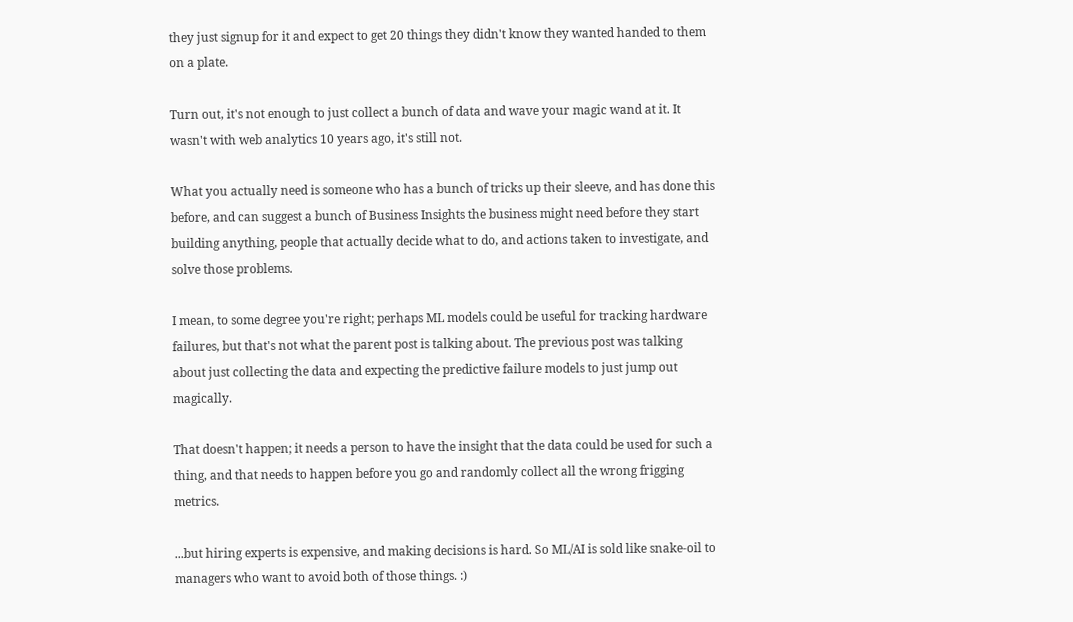they just signup for it and expect to get 20 things they didn't know they wanted handed to them on a plate.

Turn out, it's not enough to just collect a bunch of data and wave your magic wand at it. It wasn't with web analytics 10 years ago, it's still not.

What you actually need is someone who has a bunch of tricks up their sleeve, and has done this before, and can suggest a bunch of Business Insights the business might need before they start building anything, people that actually decide what to do, and actions taken to investigate, and solve those problems.

I mean, to some degree you're right; perhaps ML models could be useful for tracking hardware failures, but that's not what the parent post is talking about. The previous post was talking about just collecting the data and expecting the predictive failure models to just jump out magically.

That doesn't happen; it needs a person to have the insight that the data could be used for such a thing, and that needs to happen before you go and randomly collect all the wrong frigging metrics.

...but hiring experts is expensive, and making decisions is hard. So ML/AI is sold like snake-oil to managers who want to avoid both of those things. :)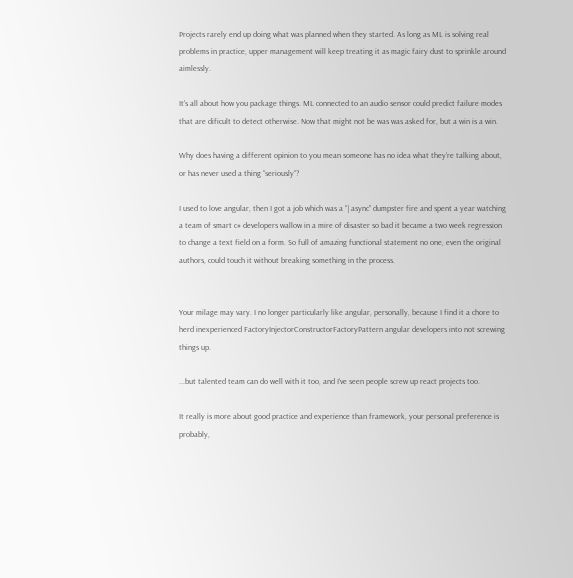Projects rarely end up doing what was planned when they started. As long as ML is solving real problems in practice, upper management will keep treating it as magic fairy dust to sprinkle around aimlessly.

It's all about how you package things. ML connected to an audio sensor could predict failure modes that are dificult to detect otherwise. Now that might not be was was asked for, but a win is a win.

Why does having a different opinion to you mean someone has no idea what they’re talking about, or has never used a thing “seriously“?

I used to love angular, then I got a job which was a “| async” dumpster fire and spent a year watching a team of smart c# developers wallow in a mire of disaster so bad it became a two week regression to change a text field on a form. So full of amazing functional statement no one, even the original authors, could touch it without breaking something in the process.


Your milage may vary. I no longer particularly like angular, personally, because I find it a chore to herd inexperienced FactoryInjectorConstructorFactoryPattern angular developers into not screwing things up.

...but talented team can do well with it too, and I’ve seen people screw up react projects too.

It really is more about good practice and experience than framework, your personal preference is probably,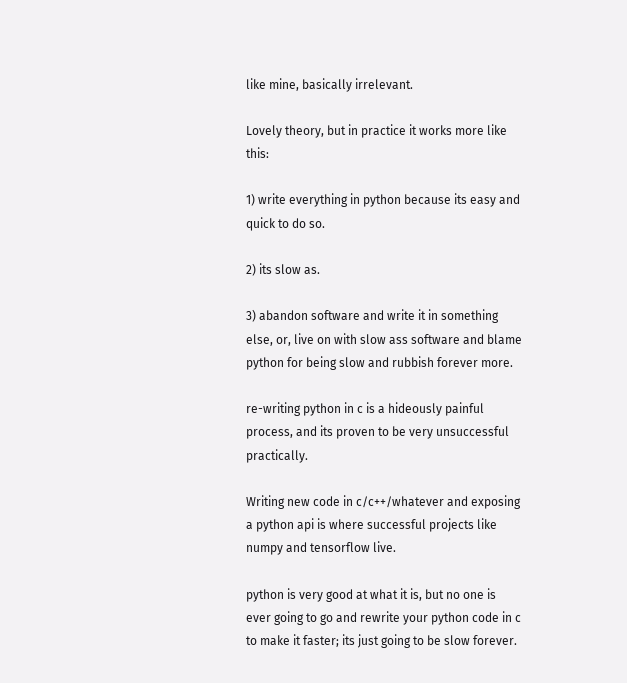like mine, basically irrelevant.

Lovely theory, but in practice it works more like this:

1) write everything in python because its easy and quick to do so.

2) its slow as.

3) abandon software and write it in something else, or, live on with slow ass software and blame python for being slow and rubbish forever more.

re-writing python in c is a hideously painful process, and its proven to be very unsuccessful practically.

Writing new code in c/c++/whatever and exposing a python api is where successful projects like numpy and tensorflow live.

python is very good at what it is, but no one is ever going to go and rewrite your python code in c to make it faster; its just going to be slow forever.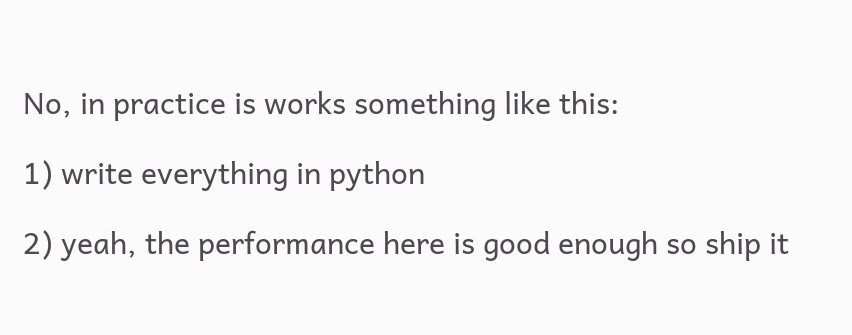No, in practice is works something like this:

1) write everything in python

2) yeah, the performance here is good enough so ship it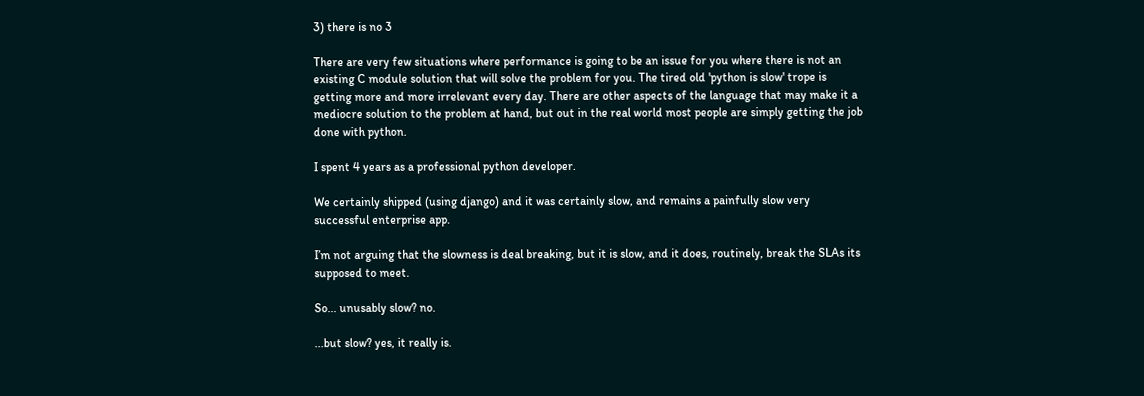3) there is no 3

There are very few situations where performance is going to be an issue for you where there is not an existing C module solution that will solve the problem for you. The tired old 'python is slow' trope is getting more and more irrelevant every day. There are other aspects of the language that may make it a mediocre solution to the problem at hand, but out in the real world most people are simply getting the job done with python.

I spent 4 years as a professional python developer.

We certainly shipped (using django) and it was certainly slow, and remains a painfully slow very successful enterprise app.

I’m not arguing that the slowness is deal breaking, but it is slow, and it does, routinely, break the SLAs its supposed to meet.

So... unusably slow? no.

...but slow? yes, it really is.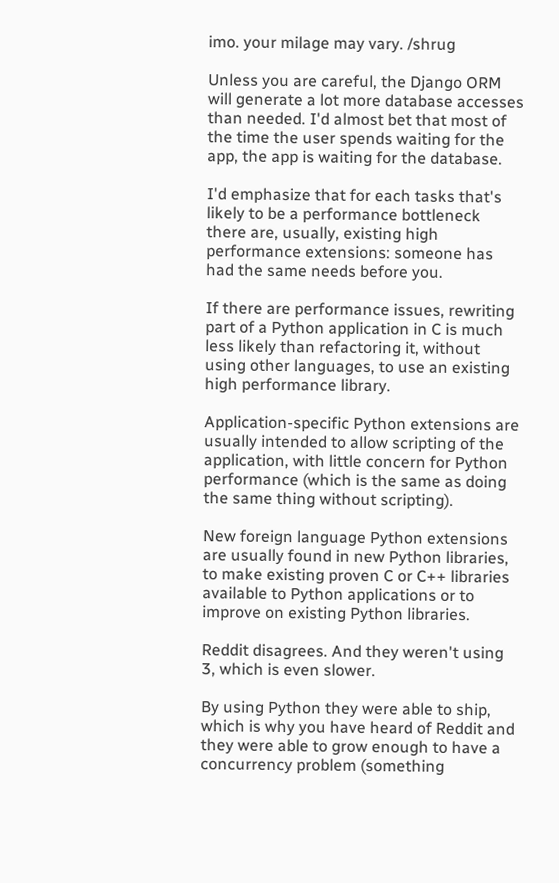imo. your milage may vary. /shrug

Unless you are careful, the Django ORM will generate a lot more database accesses than needed. I'd almost bet that most of the time the user spends waiting for the app, the app is waiting for the database.

I'd emphasize that for each tasks that's likely to be a performance bottleneck there are, usually, existing high performance extensions: someone has had the same needs before you.

If there are performance issues, rewriting part of a Python application in C is much less likely than refactoring it, without using other languages, to use an existing high performance library.

Application-specific Python extensions are usually intended to allow scripting of the application, with little concern for Python performance (which is the same as doing the same thing without scripting).

New foreign language Python extensions are usually found in new Python libraries, to make existing proven C or C++ libraries available to Python applications or to improve on existing Python libraries.

Reddit disagrees. And they weren't using 3, which is even slower.

By using Python they were able to ship, which is why you have heard of Reddit and they were able to grow enough to have a concurrency problem (something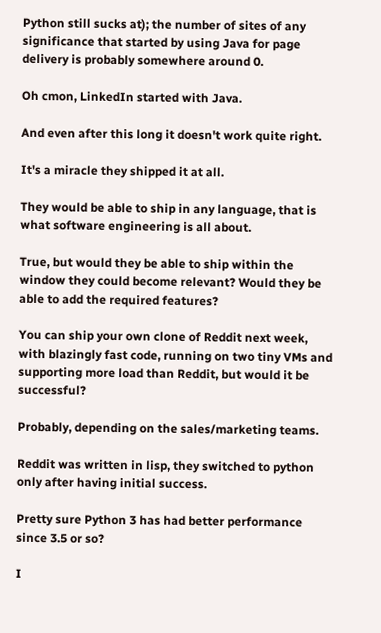Python still sucks at); the number of sites of any significance that started by using Java for page delivery is probably somewhere around 0.

Oh cmon, LinkedIn started with Java.

And even after this long it doesn't work quite right.

It's a miracle they shipped it at all.

They would be able to ship in any language, that is what software engineering is all about.

True, but would they be able to ship within the window they could become relevant? Would they be able to add the required features?

You can ship your own clone of Reddit next week, with blazingly fast code, running on two tiny VMs and supporting more load than Reddit, but would it be successful?

Probably, depending on the sales/marketing teams.

Reddit was written in lisp, they switched to python only after having initial success.

Pretty sure Python 3 has had better performance since 3.5 or so?

I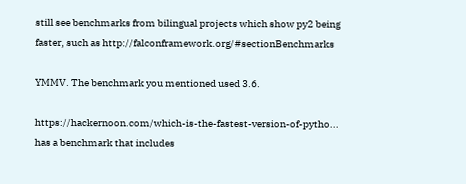still see benchmarks from bilingual projects which show py2 being faster, such as http://falconframework.org/#sectionBenchmarks

YMMV. The benchmark you mentioned used 3.6.

https://hackernoon.com/which-is-the-fastest-version-of-pytho... has a benchmark that includes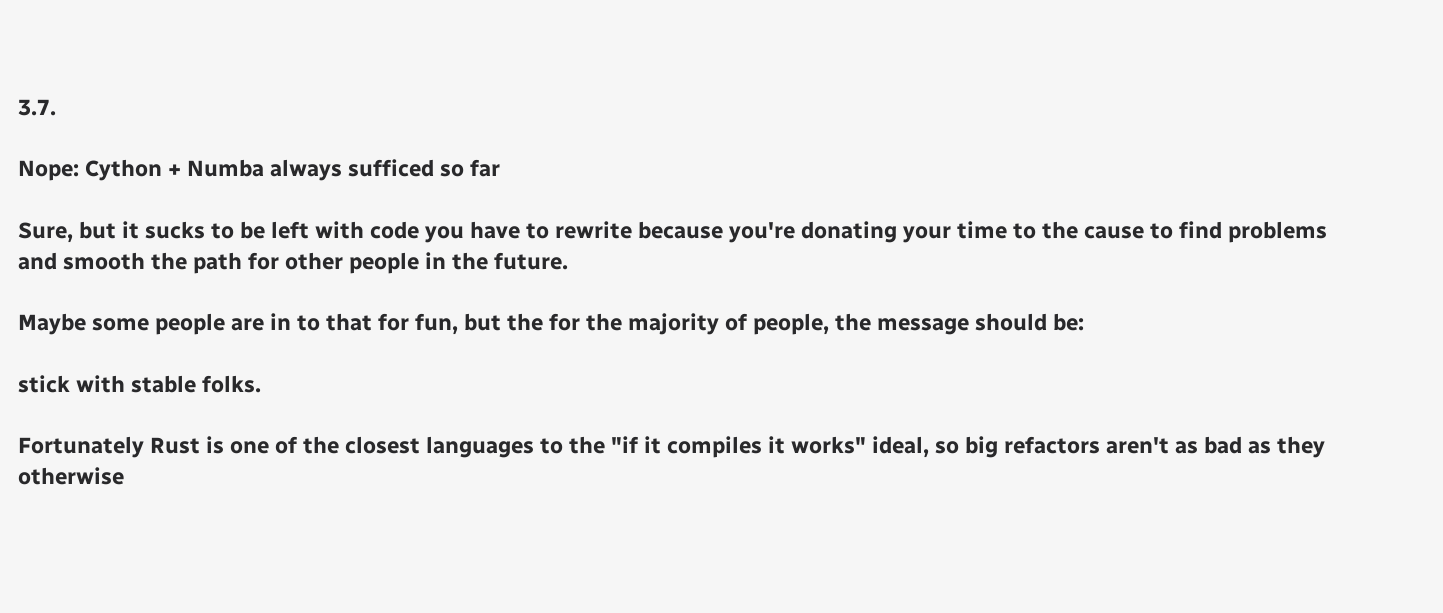3.7.

Nope: Cython + Numba always sufficed so far

Sure, but it sucks to be left with code you have to rewrite because you're donating your time to the cause to find problems and smooth the path for other people in the future.

Maybe some people are in to that for fun, but the for the majority of people, the message should be:

stick with stable folks.

Fortunately Rust is one of the closest languages to the "if it compiles it works" ideal, so big refactors aren't as bad as they otherwise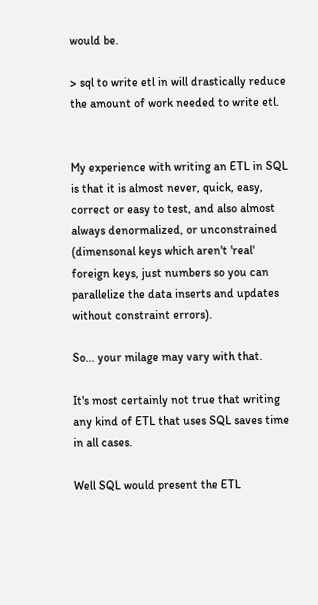would be.

> sql to write etl in will drastically reduce the amount of work needed to write etl.


My experience with writing an ETL in SQL is that it is almost never, quick, easy, correct or easy to test, and also almost always denormalized, or unconstrained (dimensonal keys which aren't 'real' foreign keys, just numbers so you can parallelize the data inserts and updates without constraint errors).

So... your milage may vary with that.

It's most certainly not true that writing any kind of ETL that uses SQL saves time in all cases.

Well SQL would present the ETL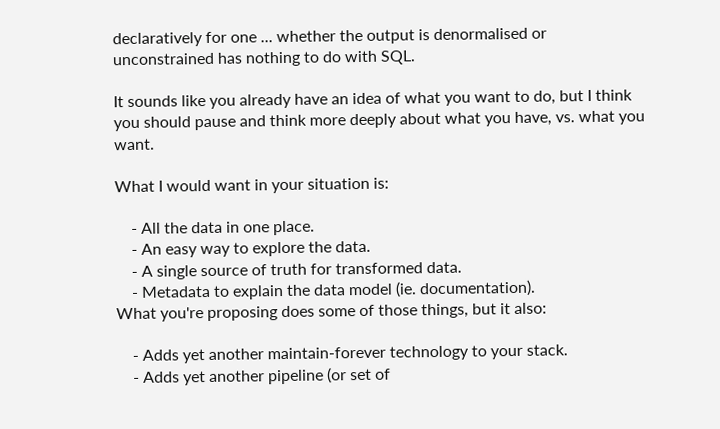declaratively for one ... whether the output is denormalised or unconstrained has nothing to do with SQL.

It sounds like you already have an idea of what you want to do, but I think you should pause and think more deeply about what you have, vs. what you want.

What I would want in your situation is:

    - All the data in one place.
    - An easy way to explore the data.
    - A single source of truth for transformed data.
    - Metadata to explain the data model (ie. documentation).
What you're proposing does some of those things, but it also:

    - Adds yet another maintain-forever technology to your stack.
    - Adds yet another pipeline (or set of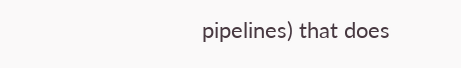pipelines) that does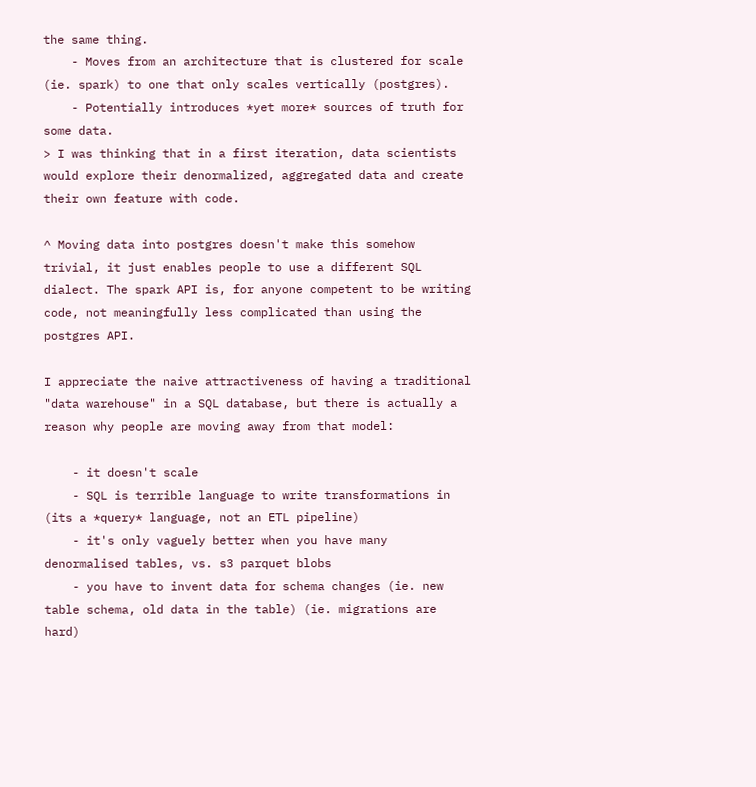the same thing.
    - Moves from an architecture that is clustered for scale (ie. spark) to one that only scales vertically (postgres).
    - Potentially introduces *yet more* sources of truth for some data.
> I was thinking that in a first iteration, data scientists would explore their denormalized, aggregated data and create their own feature with code.

^ Moving data into postgres doesn't make this somehow trivial, it just enables people to use a different SQL dialect. The spark API is, for anyone competent to be writing code, not meaningfully less complicated than using the postgres API.

I appreciate the naive attractiveness of having a traditional "data warehouse" in a SQL database, but there is actually a reason why people are moving away from that model:

    - it doesn't scale
    - SQL is terrible language to write transformations in (its a *query* language, not an ETL pipeline)
    - it's only vaguely better when you have many denormalised tables, vs. s3 parquet blobs
    - you have to invent data for schema changes (ie. new table schema, old data in the table) (ie. migrations are hard)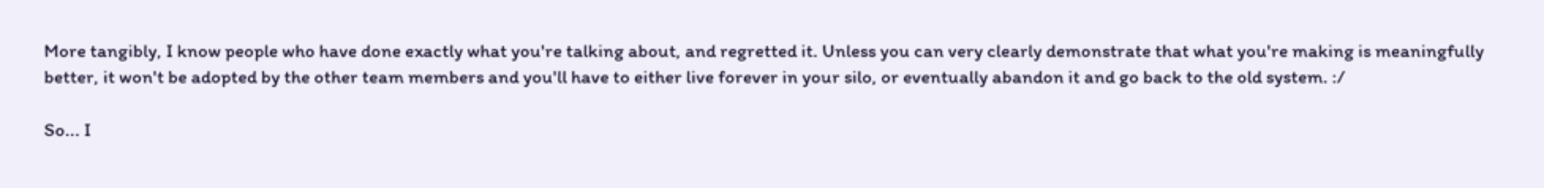More tangibly, I know people who have done exactly what you're talking about, and regretted it. Unless you can very clearly demonstrate that what you're making is meaningfully better, it won't be adopted by the other team members and you'll have to either live forever in your silo, or eventually abandon it and go back to the old system. :/

So... I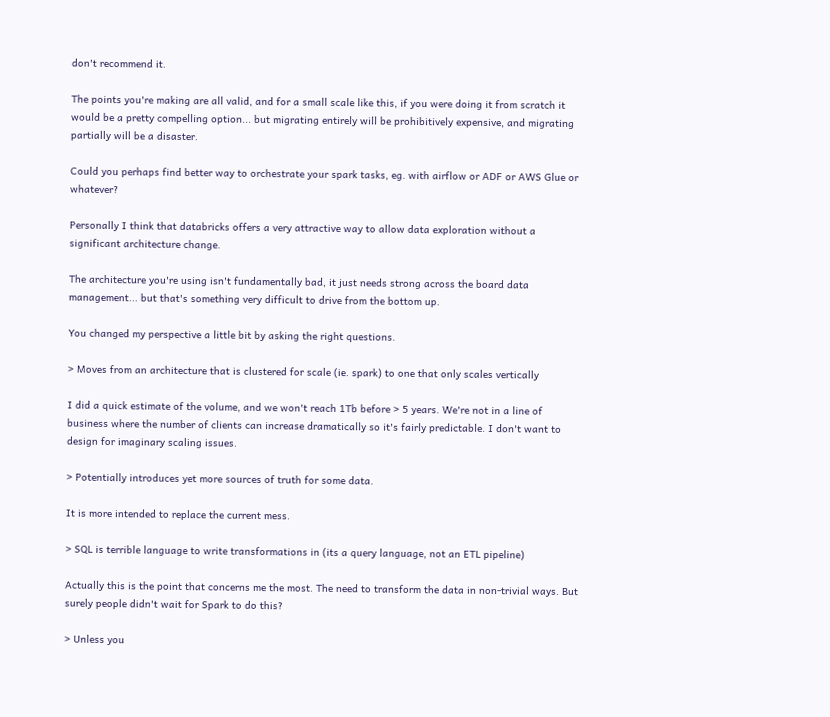don't recommend it.

The points you're making are all valid, and for a small scale like this, if you were doing it from scratch it would be a pretty compelling option... but migrating entirely will be prohibitively expensive, and migrating partially will be a disaster.

Could you perhaps find better way to orchestrate your spark tasks, eg. with airflow or ADF or AWS Glue or whatever?

Personally I think that databricks offers a very attractive way to allow data exploration without a significant architecture change.

The architecture you're using isn't fundamentally bad, it just needs strong across the board data management... but that's something very difficult to drive from the bottom up.

You changed my perspective a little bit by asking the right questions.

> Moves from an architecture that is clustered for scale (ie. spark) to one that only scales vertically

I did a quick estimate of the volume, and we won't reach 1Tb before > 5 years. We're not in a line of business where the number of clients can increase dramatically so it's fairly predictable. I don't want to design for imaginary scaling issues.

> Potentially introduces yet more sources of truth for some data.

It is more intended to replace the current mess.

> SQL is terrible language to write transformations in (its a query language, not an ETL pipeline)

Actually this is the point that concerns me the most. The need to transform the data in non-trivial ways. But surely people didn't wait for Spark to do this?

> Unless you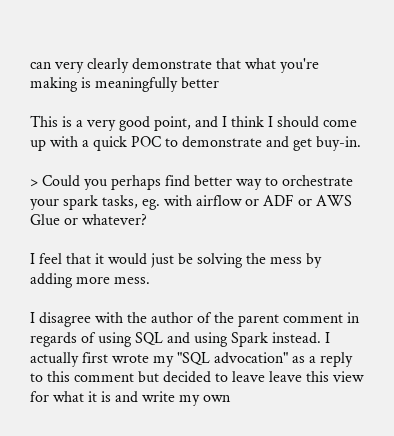can very clearly demonstrate that what you're making is meaningfully better

This is a very good point, and I think I should come up with a quick POC to demonstrate and get buy-in.

> Could you perhaps find better way to orchestrate your spark tasks, eg. with airflow or ADF or AWS Glue or whatever?

I feel that it would just be solving the mess by adding more mess.

I disagree with the author of the parent comment in regards of using SQL and using Spark instead. I actually first wrote my "SQL advocation" as a reply to this comment but decided to leave leave this view for what it is and write my own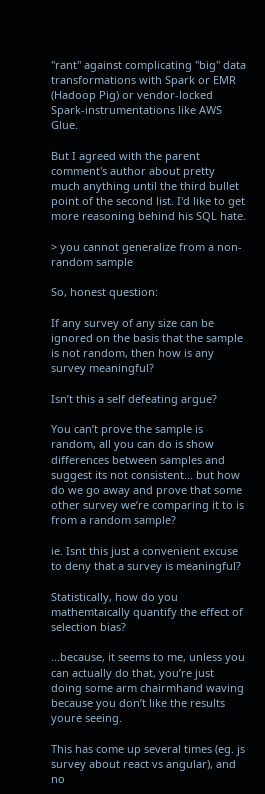"rant" against complicating "big" data transformations with Spark or EMR (Hadoop Pig) or vendor-locked Spark-instrumentations like AWS Glue.

But I agreed with the parent comment's author about pretty much anything until the third bullet point of the second list. I'd like to get more reasoning behind his SQL hate.

> you cannot generalize from a non-random sample

So, honest question:

If any survey of any size can be ignored on the basis that the sample is not random, then how is any survey meaningful?

Isn’t this a self defeating argue?

You can’t prove the sample is random, all you can do is show differences between samples and suggest its not consistent... but how do we go away and prove that some other survey we’re comparing it to is from a random sample?

ie. Isnt this just a convenient excuse to deny that a survey is meaningful?

Statistically, how do you mathemtaically quantify the effect of selection bias?

...because, it seems to me, unless you can actually do that, you’re just doing some arm chairmhand waving because you don’t like the results youre seeing.

This has come up several times (eg. js survey about react vs angular), and no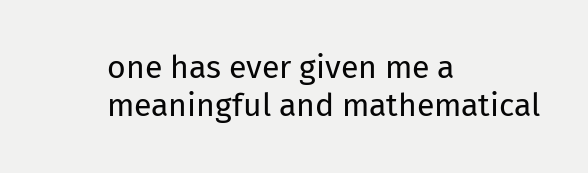one has ever given me a meaningful and mathematical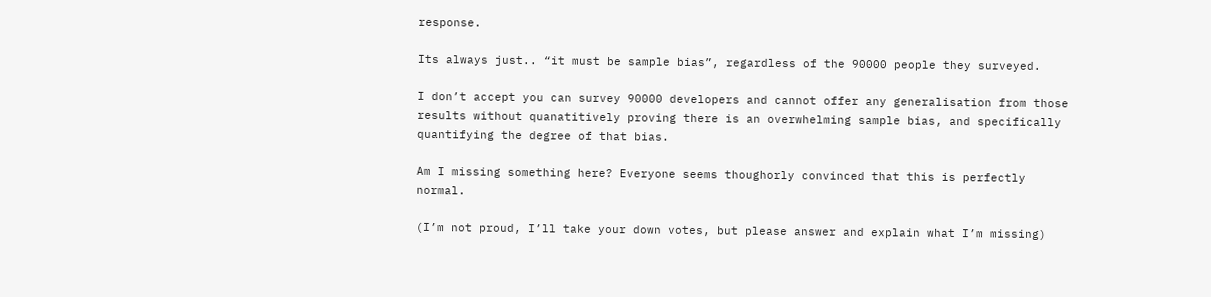response.

Its always just.. “it must be sample bias”, regardless of the 90000 people they surveyed.

I don’t accept you can survey 90000 developers and cannot offer any generalisation from those results without quanatitively proving there is an overwhelming sample bias, and specifically quantifying the degree of that bias.

Am I missing something here? Everyone seems thoughorly convinced that this is perfectly normal.

(I’m not proud, I’ll take your down votes, but please answer and explain what I’m missing)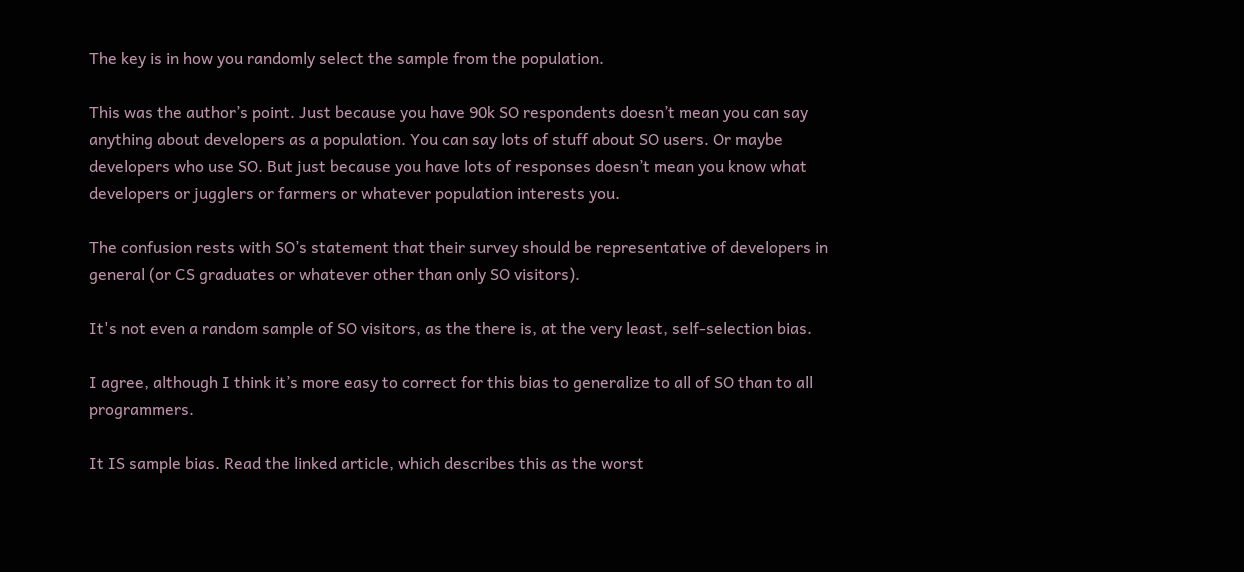The key is in how you randomly select the sample from the population.

This was the author’s point. Just because you have 90k SO respondents doesn’t mean you can say anything about developers as a population. You can say lots of stuff about SO users. Or maybe developers who use SO. But just because you have lots of responses doesn’t mean you know what developers or jugglers or farmers or whatever population interests you.

The confusion rests with SO’s statement that their survey should be representative of developers in general (or CS graduates or whatever other than only SO visitors).

It's not even a random sample of SO visitors, as the there is, at the very least, self-selection bias.

I agree, although I think it’s more easy to correct for this bias to generalize to all of SO than to all programmers.

It IS sample bias. Read the linked article, which describes this as the worst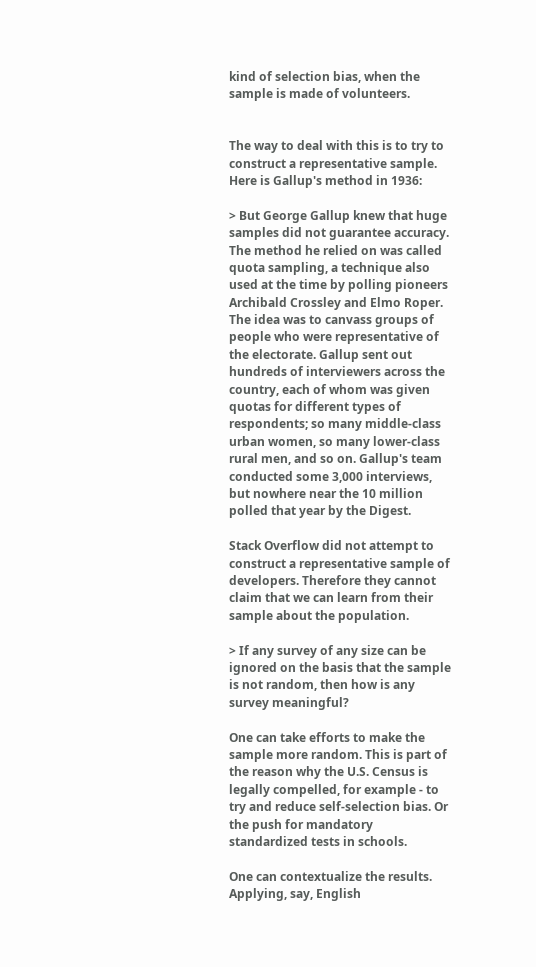kind of selection bias, when the sample is made of volunteers.


The way to deal with this is to try to construct a representative sample. Here is Gallup's method in 1936:

> But George Gallup knew that huge samples did not guarantee accuracy. The method he relied on was called quota sampling, a technique also used at the time by polling pioneers Archibald Crossley and Elmo Roper. The idea was to canvass groups of people who were representative of the electorate. Gallup sent out hundreds of interviewers across the country, each of whom was given quotas for different types of respondents; so many middle-class urban women, so many lower-class rural men, and so on. Gallup's team conducted some 3,000 interviews, but nowhere near the 10 million polled that year by the Digest.

Stack Overflow did not attempt to construct a representative sample of developers. Therefore they cannot claim that we can learn from their sample about the population.

> If any survey of any size can be ignored on the basis that the sample is not random, then how is any survey meaningful?

One can take efforts to make the sample more random. This is part of the reason why the U.S. Census is legally compelled, for example - to try and reduce self-selection bias. Or the push for mandatory standardized tests in schools.

One can contextualize the results. Applying, say, English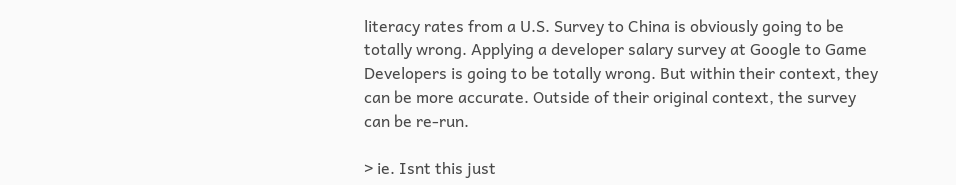literacy rates from a U.S. Survey to China is obviously going to be totally wrong. Applying a developer salary survey at Google to Game Developers is going to be totally wrong. But within their context, they can be more accurate. Outside of their original context, the survey can be re-run.

> ie. Isnt this just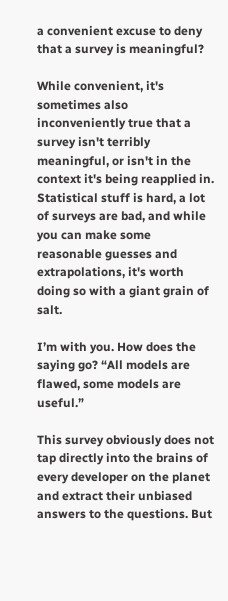a convenient excuse to deny that a survey is meaningful?

While convenient, it's sometimes also inconveniently true that a survey isn't terribly meaningful, or isn't in the context it's being reapplied in. Statistical stuff is hard, a lot of surveys are bad, and while you can make some reasonable guesses and extrapolations, it's worth doing so with a giant grain of salt.

I’m with you. How does the saying go? “All models are flawed, some models are useful.”

This survey obviously does not tap directly into the brains of every developer on the planet and extract their unbiased answers to the questions. But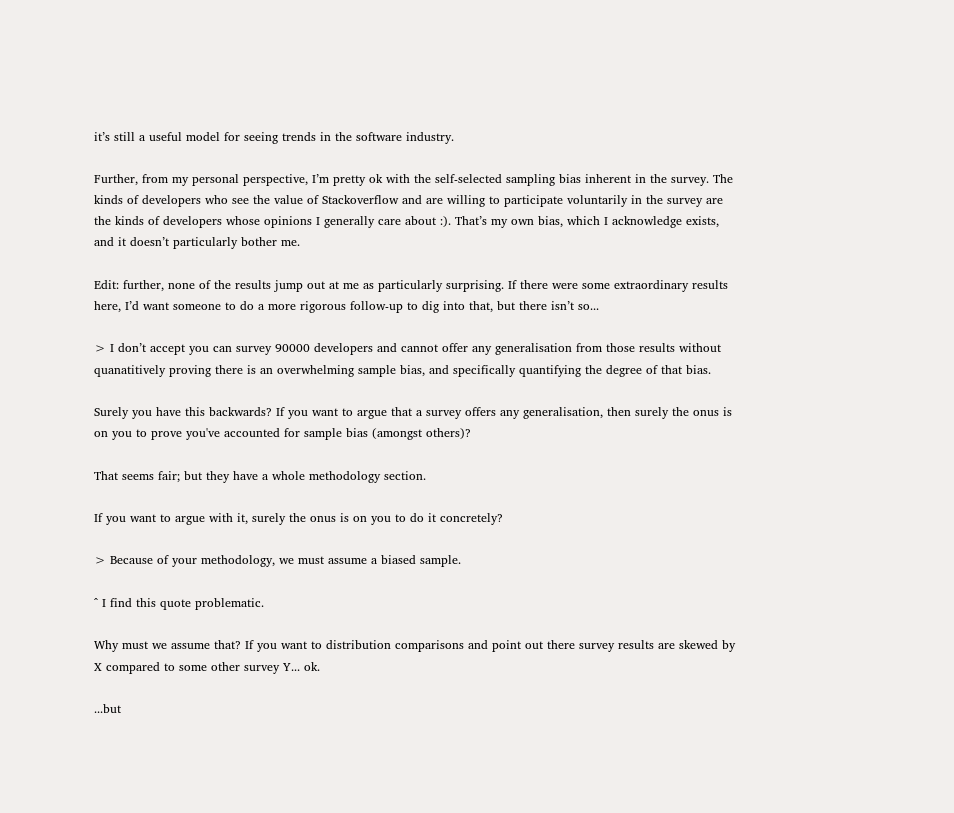it’s still a useful model for seeing trends in the software industry.

Further, from my personal perspective, I’m pretty ok with the self-selected sampling bias inherent in the survey. The kinds of developers who see the value of Stackoverflow and are willing to participate voluntarily in the survey are the kinds of developers whose opinions I generally care about :). That’s my own bias, which I acknowledge exists, and it doesn’t particularly bother me.

Edit: further, none of the results jump out at me as particularly surprising. If there were some extraordinary results here, I’d want someone to do a more rigorous follow-up to dig into that, but there isn’t so...

> I don’t accept you can survey 90000 developers and cannot offer any generalisation from those results without quanatitively proving there is an overwhelming sample bias, and specifically quantifying the degree of that bias.

Surely you have this backwards? If you want to argue that a survey offers any generalisation, then surely the onus is on you to prove you've accounted for sample bias (amongst others)?

That seems fair; but they have a whole methodology section.

If you want to argue with it, surely the onus is on you to do it concretely?

> Because of your methodology, we must assume a biased sample.

^ I find this quote problematic.

Why must we assume that? If you want to distribution comparisons and point out there survey results are skewed by X compared to some other survey Y... ok.

...but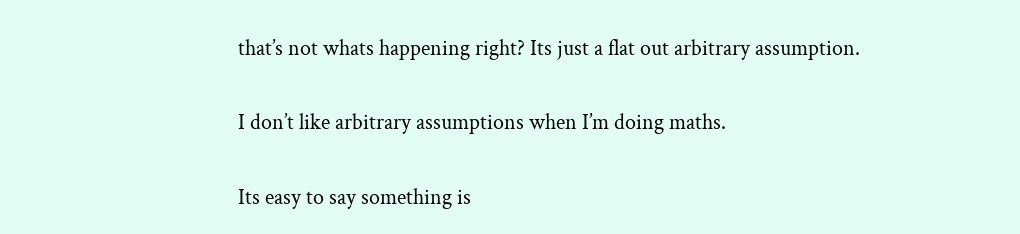that’s not whats happening right? Its just a flat out arbitrary assumption.

I don’t like arbitrary assumptions when I’m doing maths.

Its easy to say something is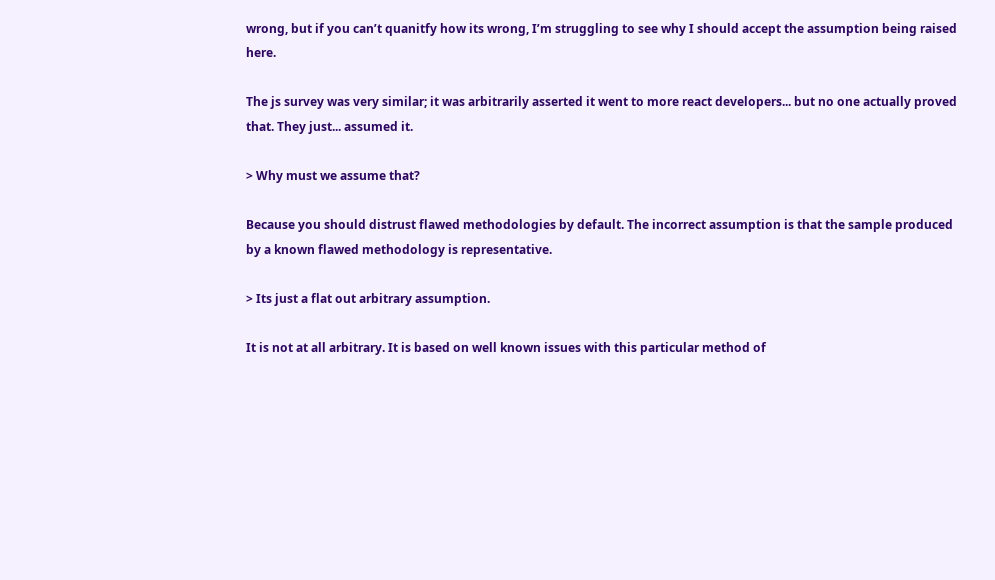wrong, but if you can’t quanitfy how its wrong, I’m struggling to see why I should accept the assumption being raised here.

The js survey was very similar; it was arbitrarily asserted it went to more react developers... but no one actually proved that. They just... assumed it.

> Why must we assume that?

Because you should distrust flawed methodologies by default. The incorrect assumption is that the sample produced by a known flawed methodology is representative.

> Its just a flat out arbitrary assumption.

It is not at all arbitrary. It is based on well known issues with this particular method of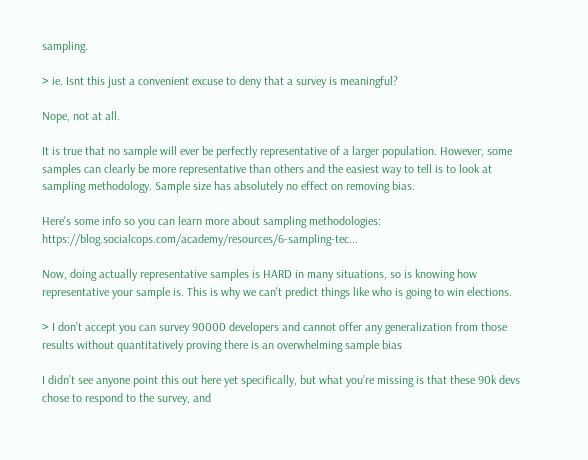sampling.

> ie. Isnt this just a convenient excuse to deny that a survey is meaningful?

Nope, not at all.

It is true that no sample will ever be perfectly representative of a larger population. However, some samples can clearly be more representative than others and the easiest way to tell is to look at sampling methodology. Sample size has absolutely no effect on removing bias.

Here's some info so you can learn more about sampling methodologies: https://blog.socialcops.com/academy/resources/6-sampling-tec...

Now, doing actually representative samples is HARD in many situations, so is knowing how representative your sample is. This is why we can't predict things like who is going to win elections.

> I don’t accept you can survey 90000 developers and cannot offer any generalization from those results without quantitatively proving there is an overwhelming sample bias

I didn’t see anyone point this out here yet specifically, but what you’re missing is that these 90k devs chose to respond to the survey, and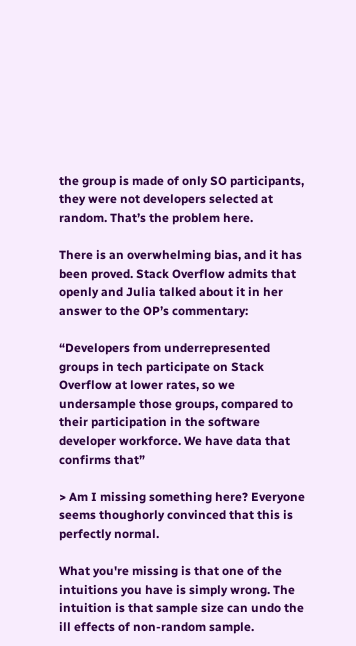the group is made of only SO participants, they were not developers selected at random. That’s the problem here.

There is an overwhelming bias, and it has been proved. Stack Overflow admits that openly and Julia talked about it in her answer to the OP’s commentary:

“Developers from underrepresented groups in tech participate on Stack Overflow at lower rates, so we undersample those groups, compared to their participation in the software developer workforce. We have data that confirms that”

> Am I missing something here? Everyone seems thoughorly convinced that this is perfectly normal.

What you're missing is that one of the intuitions you have is simply wrong. The intuition is that sample size can undo the ill effects of non-random sample.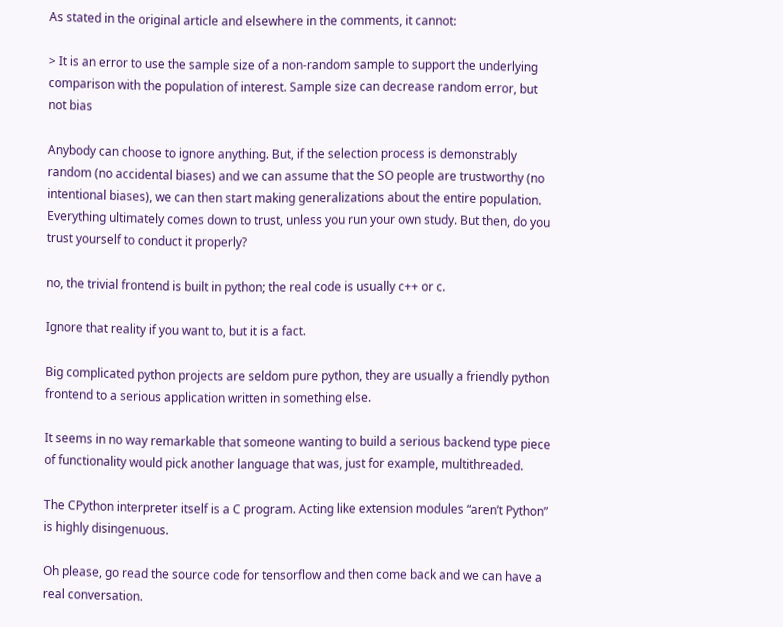As stated in the original article and elsewhere in the comments, it cannot:

> It is an error to use the sample size of a non-random sample to support the underlying comparison with the population of interest. Sample size can decrease random error, but not bias

Anybody can choose to ignore anything. But, if the selection process is demonstrably random (no accidental biases) and we can assume that the SO people are trustworthy (no intentional biases), we can then start making generalizations about the entire population. Everything ultimately comes down to trust, unless you run your own study. But then, do you trust yourself to conduct it properly?

no, the trivial frontend is built in python; the real code is usually c++ or c.

Ignore that reality if you want to, but it is a fact.

Big complicated python projects are seldom pure python, they are usually a friendly python frontend to a serious application written in something else.

It seems in no way remarkable that someone wanting to build a serious backend type piece of functionality would pick another language that was, just for example, multithreaded.

The CPython interpreter itself is a C program. Acting like extension modules “aren’t Python” is highly disingenuous.

Oh please, go read the source code for tensorflow and then come back and we can have a real conversation.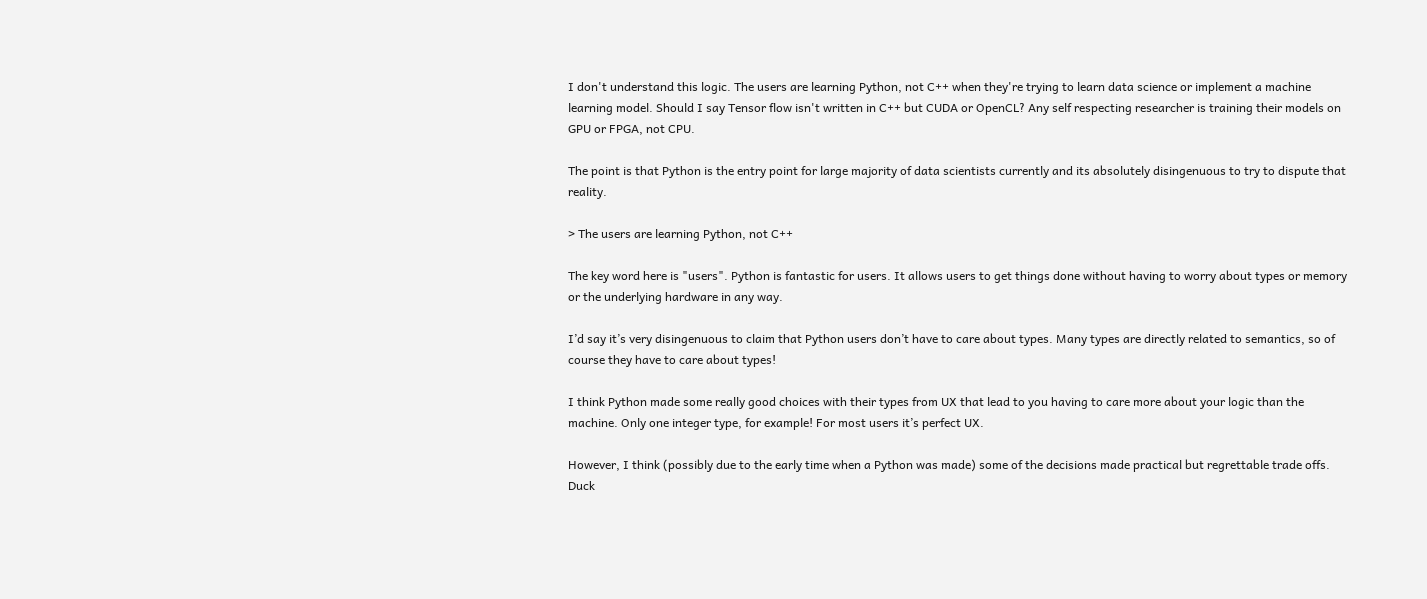I don't understand this logic. The users are learning Python, not C++ when they're trying to learn data science or implement a machine learning model. Should I say Tensor flow isn't written in C++ but CUDA or OpenCL? Any self respecting researcher is training their models on GPU or FPGA, not CPU.

The point is that Python is the entry point for large majority of data scientists currently and its absolutely disingenuous to try to dispute that reality.

> The users are learning Python, not C++

The key word here is "users". Python is fantastic for users. It allows users to get things done without having to worry about types or memory or the underlying hardware in any way.

I’d say it’s very disingenuous to claim that Python users don’t have to care about types. Many types are directly related to semantics, so of course they have to care about types!

I think Python made some really good choices with their types from UX that lead to you having to care more about your logic than the machine. Only one integer type, for example! For most users it’s perfect UX.

However, I think (possibly due to the early time when a Python was made) some of the decisions made practical but regrettable trade offs. Duck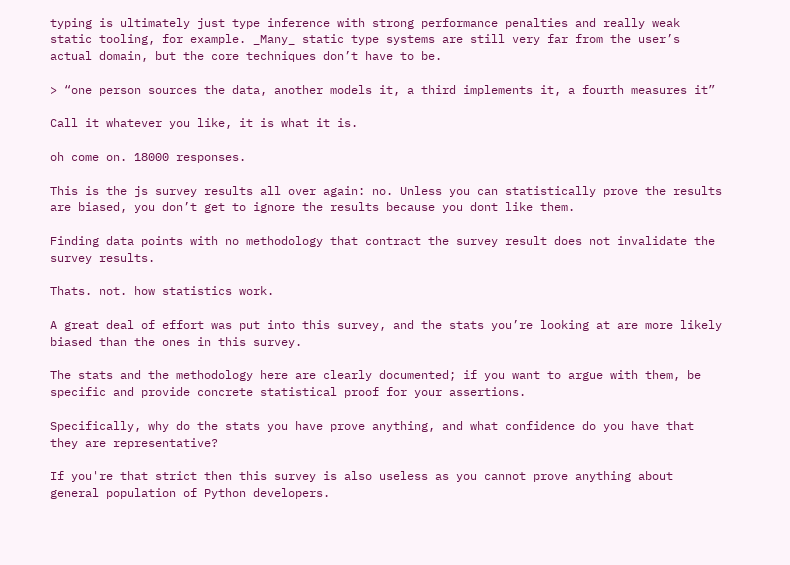typing is ultimately just type inference with strong performance penalties and really weak static tooling, for example. _Many_ static type systems are still very far from the user’s actual domain, but the core techniques don’t have to be.

> “one person sources the data, another models it, a third implements it, a fourth measures it”

Call it whatever you like, it is what it is.

oh come on. 18000 responses.

This is the js survey results all over again: no. Unless you can statistically prove the results are biased, you don’t get to ignore the results because you dont like them.

Finding data points with no methodology that contract the survey result does not invalidate the survey results.

Thats. not. how statistics work.

A great deal of effort was put into this survey, and the stats you’re looking at are more likely biased than the ones in this survey.

The stats and the methodology here are clearly documented; if you want to argue with them, be specific and provide concrete statistical proof for your assertions.

Specifically, why do the stats you have prove anything, and what confidence do you have that they are representative?

If you're that strict then this survey is also useless as you cannot prove anything about general population of Python developers.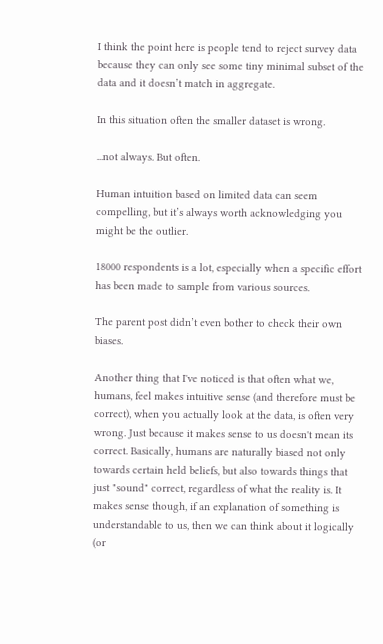I think the point here is people tend to reject survey data because they can only see some tiny minimal subset of the data and it doesn’t match in aggregate.

In this situation often the smaller dataset is wrong.

...not always. But often.

Human intuition based on limited data can seem compelling, but it’s always worth acknowledging you might be the outlier.

18000 respondents is a lot, especially when a specific effort has been made to sample from various sources.

The parent post didn’t even bother to check their own biases.

Another thing that I've noticed is that often what we, humans, feel makes intuitive sense (and therefore must be correct), when you actually look at the data, is often very wrong. Just because it makes sense to us doesn't mean its correct. Basically, humans are naturally biased not only towards certain held beliefs, but also towards things that just "sound" correct, regardless of what the reality is. It makes sense though, if an explanation of something is understandable to us, then we can think about it logically (or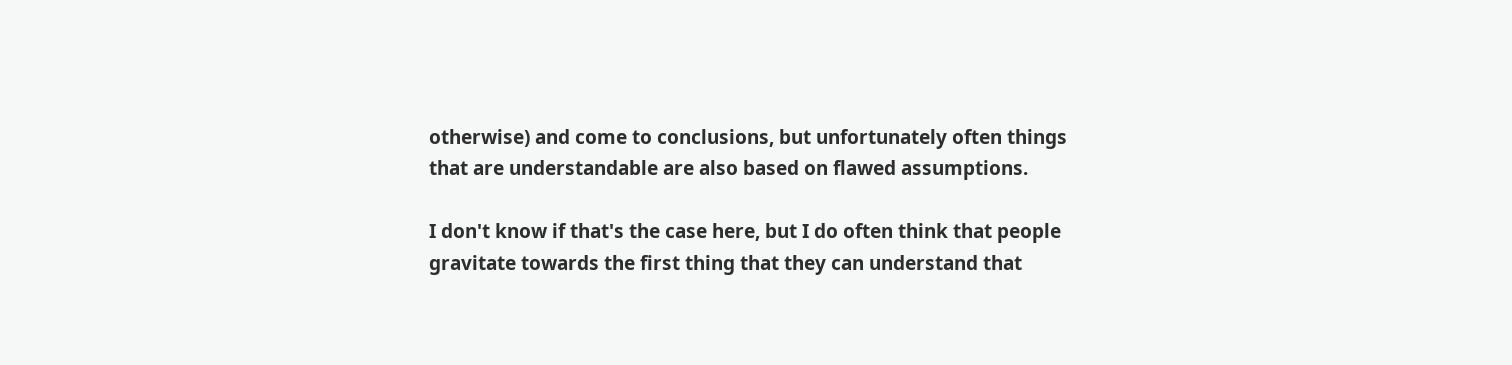otherwise) and come to conclusions, but unfortunately often things that are understandable are also based on flawed assumptions.

I don't know if that's the case here, but I do often think that people gravitate towards the first thing that they can understand that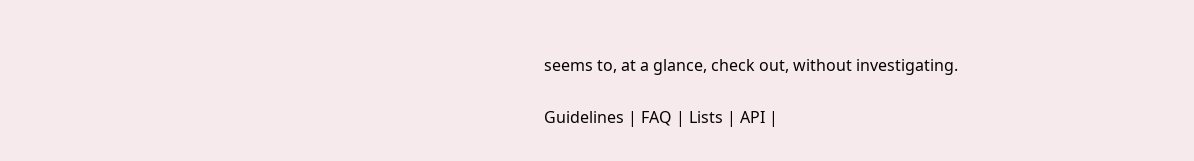seems to, at a glance, check out, without investigating.

Guidelines | FAQ | Lists | API |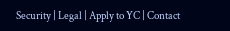Security | Legal | Apply to YC | Contact